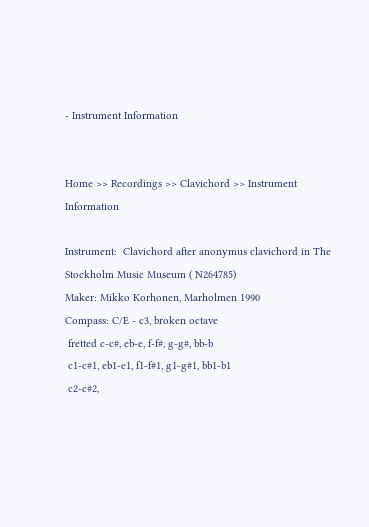- Instrument Information


Home >> Recordings >> Clavichord >> Instrument Information

Instrument:  Clavichord after anonymus clavichord in The Stockholm Music Museum ( N264785)
Maker: Mikko Korhonen, Marholmen 1990
Compass: C/E - c3, broken octave
 fretted c-c#, eb-e, f-f#, g-g#, bb-b
 c1-c#1, eb1-e1, f1-f#1, g1-g#1, bb1-b1
 c2-c#2,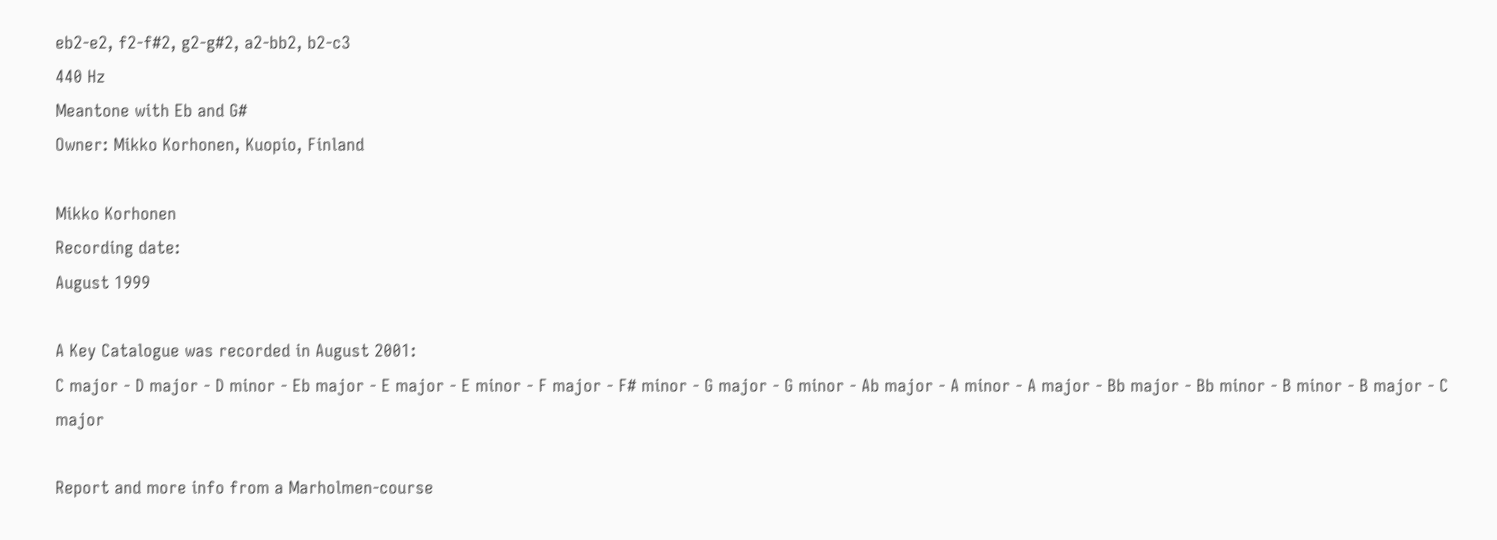eb2-e2, f2-f#2, g2-g#2, a2-bb2, b2-c3
440 Hz
Meantone with Eb and G#
Owner: Mikko Korhonen, Kuopio, Finland

Mikko Korhonen
Recording date:
August 1999

A Key Catalogue was recorded in August 2001:
C major - D major - D minor - Eb major - E major - E minor - F major - F# minor - G major - G minor - Ab major - A minor - A major - Bb major - Bb minor - B minor - B major - C major

Report and more info from a Marholmen-course